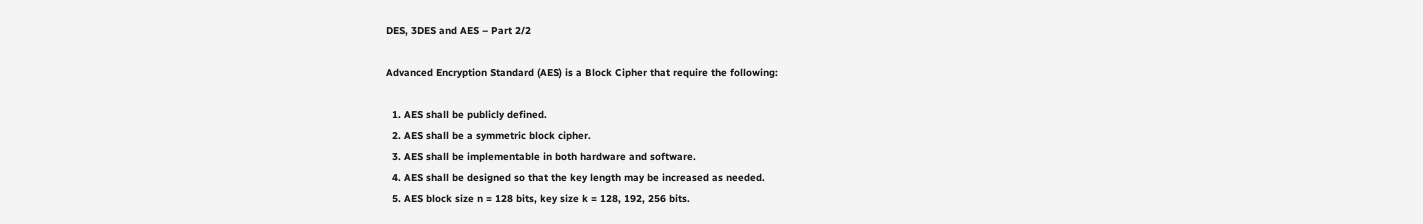DES, 3DES and AES – Part 2/2

Advanced Encryption Standard (AES) is a Block Cipher that require the following:

  1. AES shall be publicly defined.
  2. AES shall be a symmetric block cipher.
  3. AES shall be implementable in both hardware and software.
  4. AES shall be designed so that the key length may be increased as needed.
  5. AES block size n = 128 bits, key size k = 128, 192, 256 bits.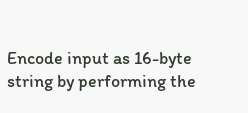Encode input as 16-byte string by performing the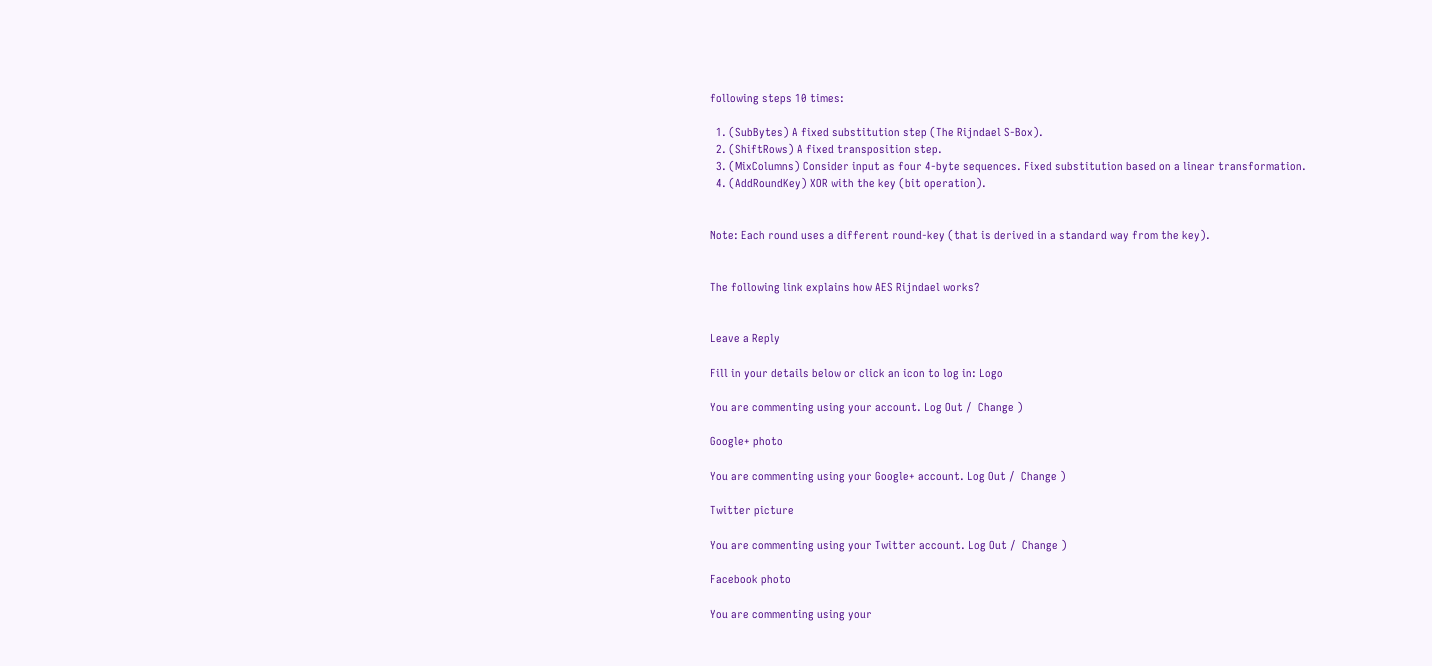following steps 10 times:

  1. (SubBytes) A fixed substitution step (The Rijndael S-Box).
  2. (ShiftRows) A fixed transposition step.
  3. (MixColumns) Consider input as four 4-byte sequences. Fixed substitution based on a linear transformation.
  4. (AddRoundKey) XOR with the key (bit operation).


Note: Each round uses a different round-key (that is derived in a standard way from the key).


The following link explains how AES Rijndael works?


Leave a Reply

Fill in your details below or click an icon to log in: Logo

You are commenting using your account. Log Out /  Change )

Google+ photo

You are commenting using your Google+ account. Log Out /  Change )

Twitter picture

You are commenting using your Twitter account. Log Out /  Change )

Facebook photo

You are commenting using your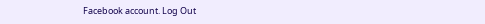Facebook account. Log Out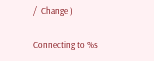/  Change )

Connecting to %s